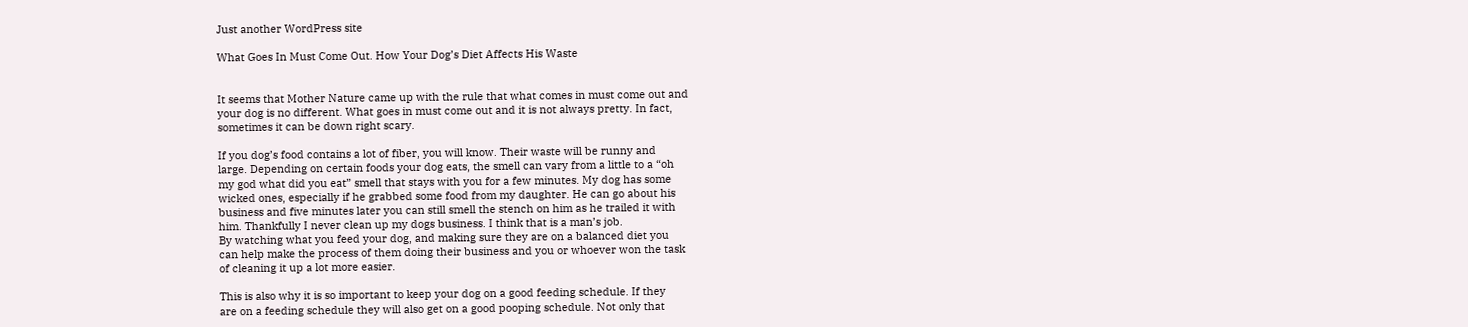Just another WordPress site

What Goes In Must Come Out. How Your Dog’s Diet Affects His Waste


It seems that Mother Nature came up with the rule that what comes in must come out and
your dog is no different. What goes in must come out and it is not always pretty. In fact,
sometimes it can be down right scary.

If you dog’s food contains a lot of fiber, you will know. Their waste will be runny and
large. Depending on certain foods your dog eats, the smell can vary from a little to a “oh
my god what did you eat” smell that stays with you for a few minutes. My dog has some
wicked ones, especially if he grabbed some food from my daughter. He can go about his
business and five minutes later you can still smell the stench on him as he trailed it with
him. Thankfully I never clean up my dogs business. I think that is a man’s job.
By watching what you feed your dog, and making sure they are on a balanced diet you
can help make the process of them doing their business and you or whoever won the task
of cleaning it up a lot more easier.

This is also why it is so important to keep your dog on a good feeding schedule. If they
are on a feeding schedule they will also get on a good pooping schedule. Not only that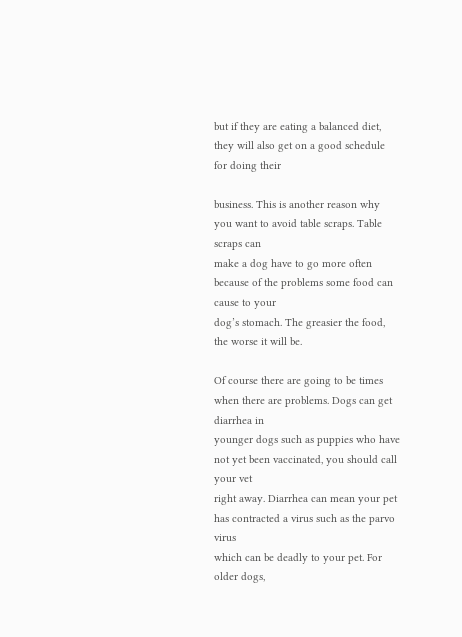but if they are eating a balanced diet, they will also get on a good schedule for doing their

business. This is another reason why you want to avoid table scraps. Table scraps can
make a dog have to go more often because of the problems some food can cause to your
dog’s stomach. The greasier the food, the worse it will be.

Of course there are going to be times when there are problems. Dogs can get diarrhea in
younger dogs such as puppies who have not yet been vaccinated, you should call your vet
right away. Diarrhea can mean your pet has contracted a virus such as the parvo virus
which can be deadly to your pet. For older dogs,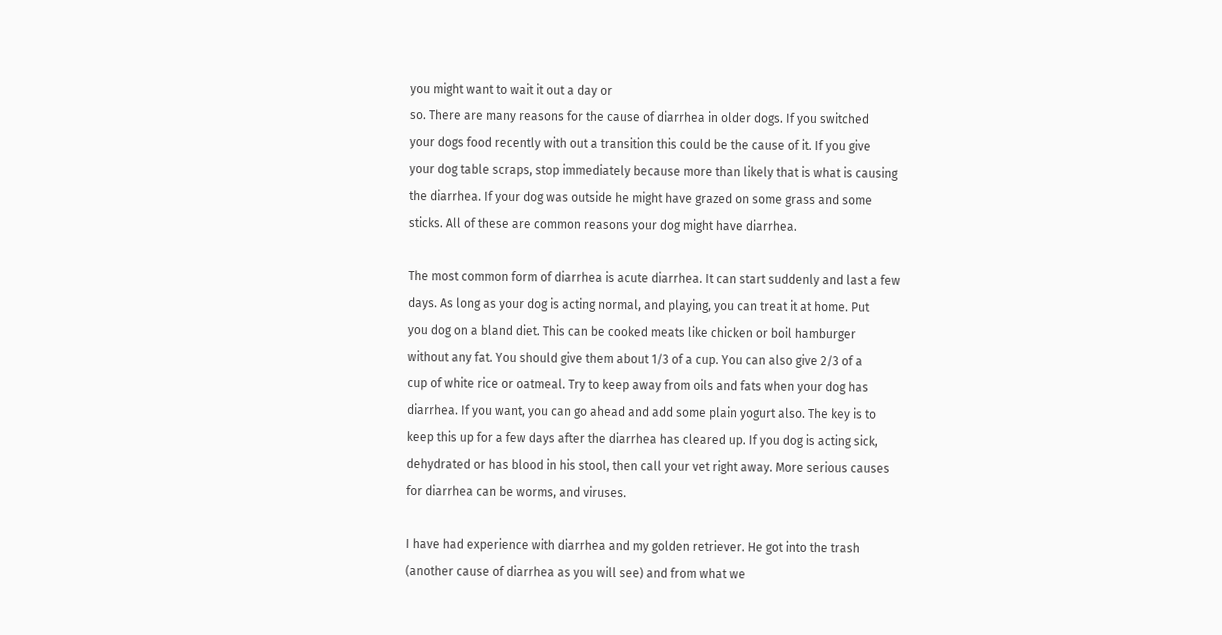you might want to wait it out a day or
so. There are many reasons for the cause of diarrhea in older dogs. If you switched
your dogs food recently with out a transition this could be the cause of it. If you give
your dog table scraps, stop immediately because more than likely that is what is causing
the diarrhea. If your dog was outside he might have grazed on some grass and some
sticks. All of these are common reasons your dog might have diarrhea.

The most common form of diarrhea is acute diarrhea. It can start suddenly and last a few
days. As long as your dog is acting normal, and playing, you can treat it at home. Put
you dog on a bland diet. This can be cooked meats like chicken or boil hamburger
without any fat. You should give them about 1/3 of a cup. You can also give 2/3 of a
cup of white rice or oatmeal. Try to keep away from oils and fats when your dog has
diarrhea. If you want, you can go ahead and add some plain yogurt also. The key is to
keep this up for a few days after the diarrhea has cleared up. If you dog is acting sick,
dehydrated or has blood in his stool, then call your vet right away. More serious causes
for diarrhea can be worms, and viruses.

I have had experience with diarrhea and my golden retriever. He got into the trash
(another cause of diarrhea as you will see) and from what we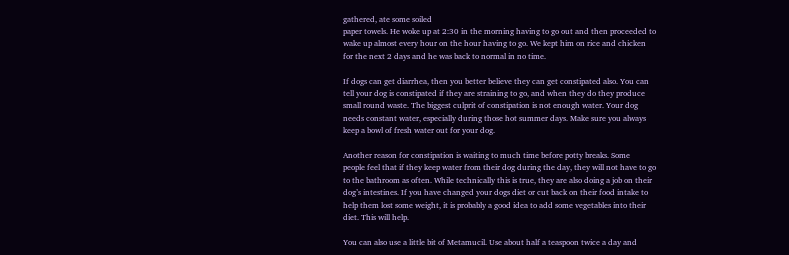gathered, ate some soiled
paper towels. He woke up at 2:30 in the morning having to go out and then proceeded to
wake up almost every hour on the hour having to go. We kept him on rice and chicken
for the next 2 days and he was back to normal in no time.

If dogs can get diarrhea, then you better believe they can get constipated also. You can
tell your dog is constipated if they are straining to go, and when they do they produce
small round waste. The biggest culprit of constipation is not enough water. Your dog
needs constant water, especially during those hot summer days. Make sure you always
keep a bowl of fresh water out for your dog.

Another reason for constipation is waiting to much time before potty breaks. Some
people feel that if they keep water from their dog during the day, they will not have to go
to the bathroom as often. While technically this is true, they are also doing a job on their
dog’s intestines. If you have changed your dogs diet or cut back on their food intake to
help them lost some weight, it is probably a good idea to add some vegetables into their
diet. This will help.

You can also use a little bit of Metamucil. Use about half a teaspoon twice a day and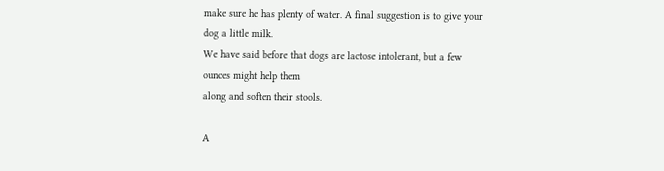make sure he has plenty of water. A final suggestion is to give your dog a little milk.
We have said before that dogs are lactose intolerant, but a few ounces might help them
along and soften their stools.

A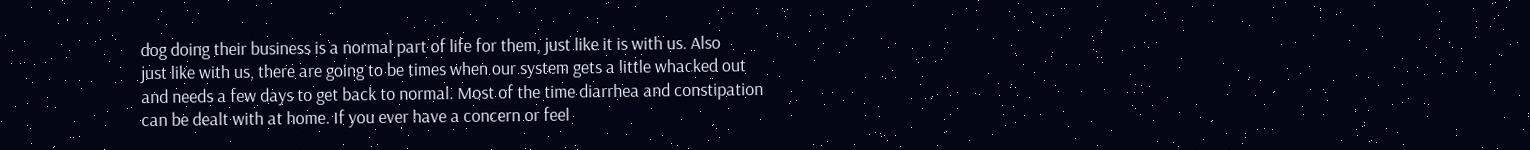dog doing their business is a normal part of life for them, just like it is with us. Also
just like with us, there are going to be times when our system gets a little whacked out
and needs a few days to get back to normal. Most of the time diarrhea and constipation
can be dealt with at home. If you ever have a concern or feel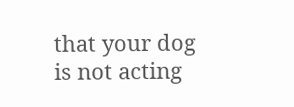that your dog is not acting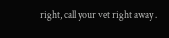right, call your vet right away .